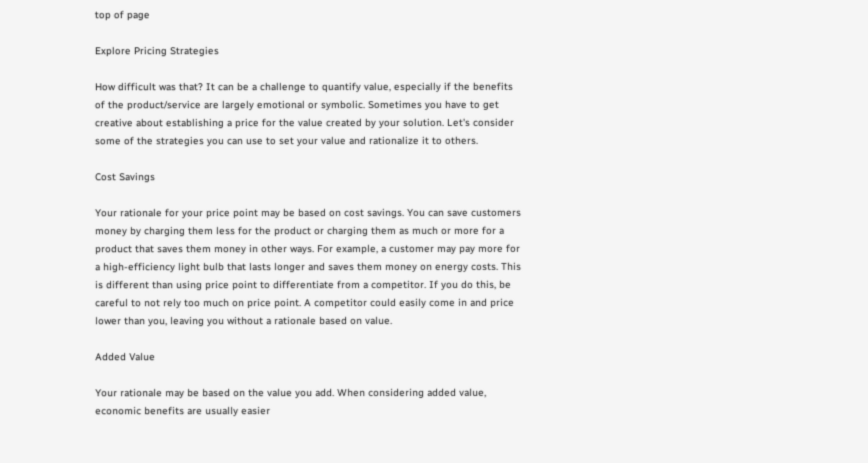top of page

Explore Pricing Strategies

How difficult was that? It can be a challenge to quantify value, especially if the benefits of the product/service are largely emotional or symbolic. Sometimes you have to get creative about establishing a price for the value created by your solution. Let's consider some of the strategies you can use to set your value and rationalize it to others.

Cost Savings

Your rationale for your price point may be based on cost savings. You can save customers money by charging them less for the product or charging them as much or more for a product that saves them money in other ways. For example, a customer may pay more for a high-efficiency light bulb that lasts longer and saves them money on energy costs. This is different than using price point to differentiate from a competitor. If you do this, be careful to not rely too much on price point. A competitor could easily come in and price lower than you, leaving you without a rationale based on value.

Added Value

Your rationale may be based on the value you add. When considering added value, economic benefits are usually easier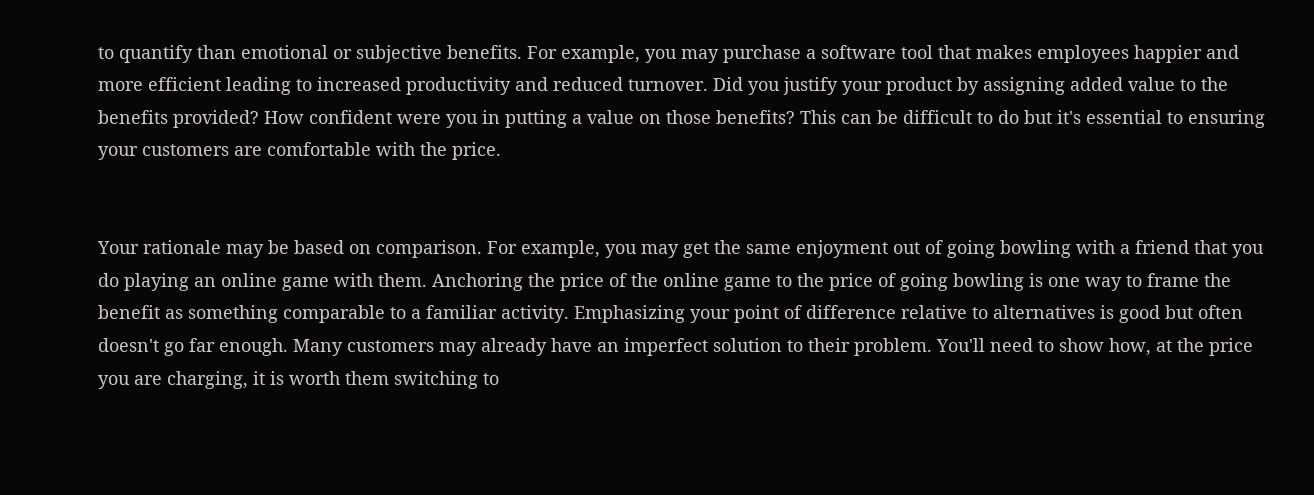to quantify than emotional or subjective benefits. For example, you may purchase a software tool that makes employees happier and more efficient leading to increased productivity and reduced turnover. Did you justify your product by assigning added value to the benefits provided? How confident were you in putting a value on those benefits? This can be difficult to do but it's essential to ensuring your customers are comfortable with the price.


Your rationale may be based on comparison. For example, you may get the same enjoyment out of going bowling with a friend that you do playing an online game with them. Anchoring the price of the online game to the price of going bowling is one way to frame the benefit as something comparable to a familiar activity. Emphasizing your point of difference relative to alternatives is good but often doesn't go far enough. Many customers may already have an imperfect solution to their problem. You'll need to show how, at the price you are charging, it is worth them switching to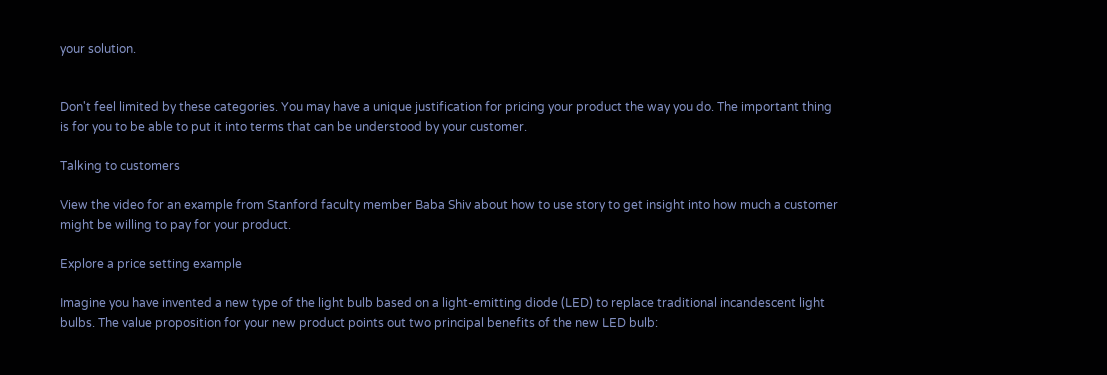your solution.


Don't feel limited by these categories. You may have a unique justification for pricing your product the way you do. The important thing is for you to be able to put it into terms that can be understood by your customer.

Talking to customers

View the video for an example from Stanford faculty member Baba Shiv about how to use story to get insight into how much a customer might be willing to pay for your product.

Explore a price setting example

Imagine you have invented a new type of the light bulb based on a light-emitting diode (LED) to replace traditional incandescent light bulbs. The value proposition for your new product points out two principal benefits of the new LED bulb: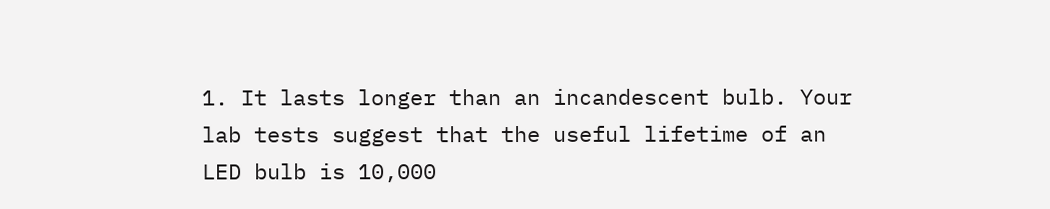1. It lasts longer than an incandescent bulb. Your lab tests suggest that the useful lifetime of an LED bulb is 10,000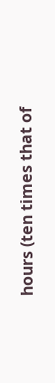hours (ten times that of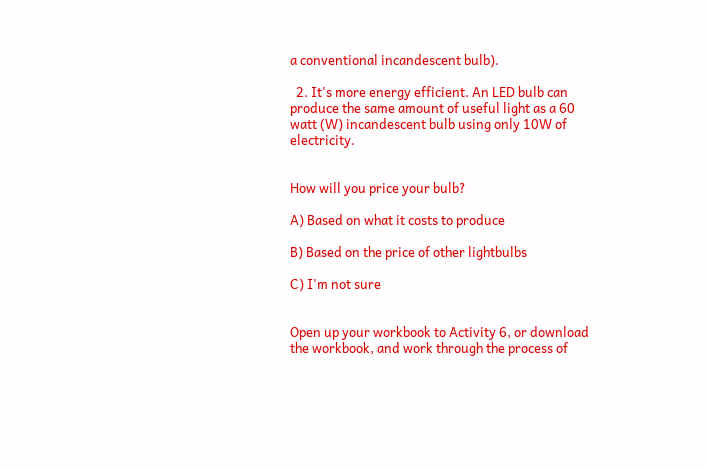a conventional incandescent bulb).

  2. It's more energy efficient. An LED bulb can produce the same amount of useful light as a 60 watt (W) incandescent bulb using only 10W of electricity.


How will you price your bulb?

A) Based on what it costs to produce

B) Based on the price of other lightbulbs

C) I'm not sure


Open up your workbook to Activity 6, or download the workbook, and work through the process of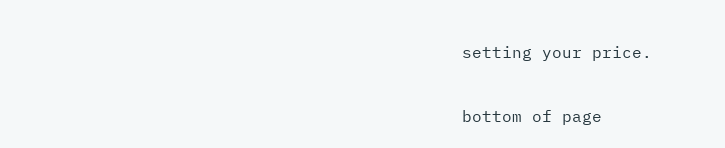setting your price.

bottom of page